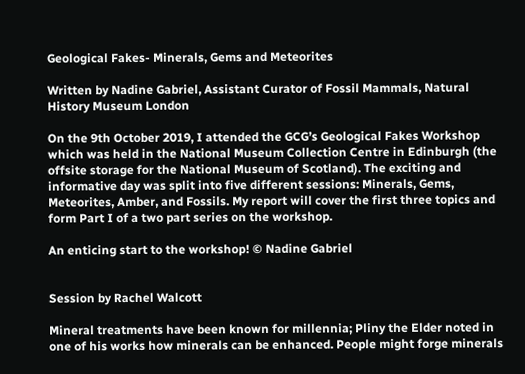Geological Fakes- Minerals, Gems and Meteorites

Written by Nadine Gabriel, Assistant Curator of Fossil Mammals, Natural History Museum London

On the 9th October 2019, I attended the GCG’s Geological Fakes Workshop which was held in the National Museum Collection Centre in Edinburgh (the offsite storage for the National Museum of Scotland). The exciting and informative day was split into five different sessions: Minerals, Gems, Meteorites, Amber, and Fossils. My report will cover the first three topics and form Part I of a two part series on the workshop.

An enticing start to the workshop! © Nadine Gabriel


Session by Rachel Walcott

Mineral treatments have been known for millennia; Pliny the Elder noted in one of his works how minerals can be enhanced. People might forge minerals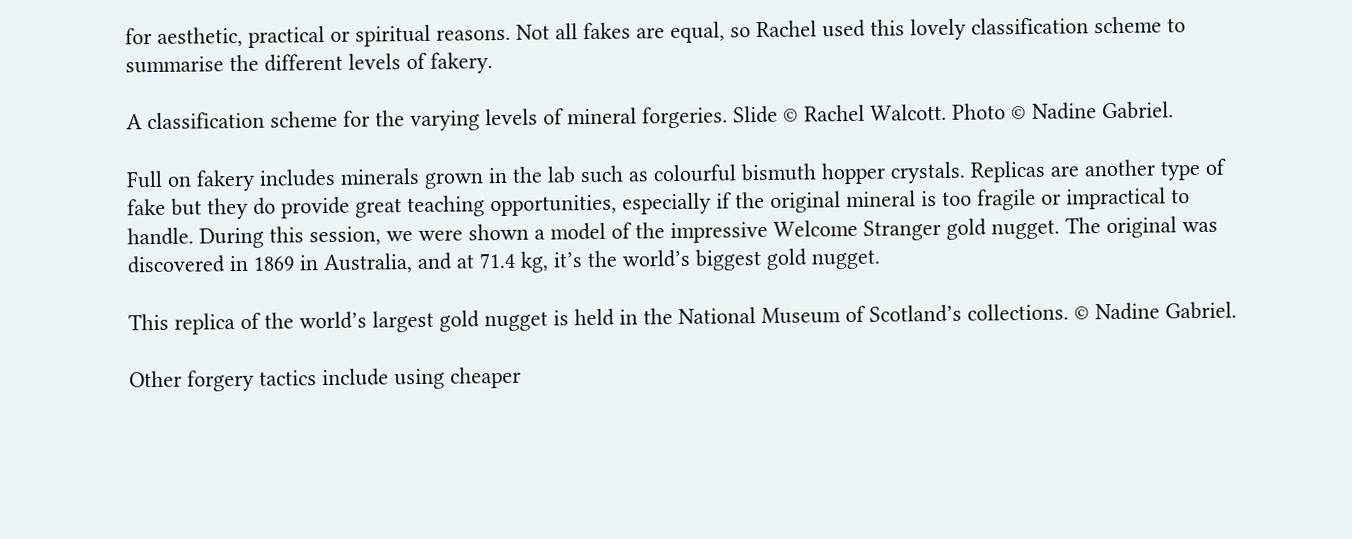for aesthetic, practical or spiritual reasons. Not all fakes are equal, so Rachel used this lovely classification scheme to summarise the different levels of fakery.

A classification scheme for the varying levels of mineral forgeries. Slide © Rachel Walcott. Photo © Nadine Gabriel.

Full on fakery includes minerals grown in the lab such as colourful bismuth hopper crystals. Replicas are another type of fake but they do provide great teaching opportunities, especially if the original mineral is too fragile or impractical to handle. During this session, we were shown a model of the impressive Welcome Stranger gold nugget. The original was discovered in 1869 in Australia, and at 71.4 kg, it’s the world’s biggest gold nugget.

This replica of the world’s largest gold nugget is held in the National Museum of Scotland’s collections. © Nadine Gabriel.

Other forgery tactics include using cheaper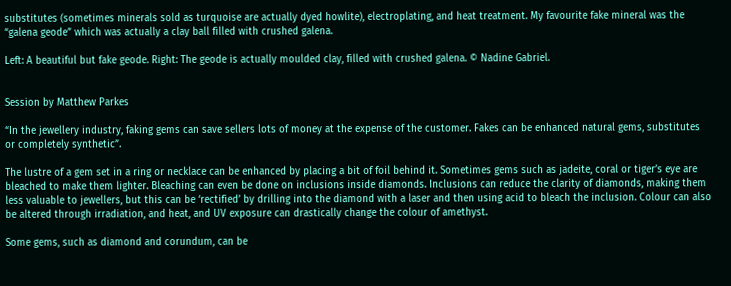substitutes (sometimes minerals sold as turquoise are actually dyed howlite), electroplating, and heat treatment. My favourite fake mineral was the “galena geode” which was actually a clay ball filled with crushed galena.

Left: A beautiful but fake geode. Right: The geode is actually moulded clay, filled with crushed galena. © Nadine Gabriel.


Session by Matthew Parkes

“In the jewellery industry, faking gems can save sellers lots of money at the expense of the customer. Fakes can be enhanced natural gems, substitutes or completely synthetic”.

The lustre of a gem set in a ring or necklace can be enhanced by placing a bit of foil behind it. Sometimes gems such as jadeite, coral or tiger’s eye are bleached to make them lighter. Bleaching can even be done on inclusions inside diamonds. Inclusions can reduce the clarity of diamonds, making them less valuable to jewellers, but this can be ‘rectified’ by drilling into the diamond with a laser and then using acid to bleach the inclusion. Colour can also be altered through irradiation, and heat, and UV exposure can drastically change the colour of amethyst.

Some gems, such as diamond and corundum, can be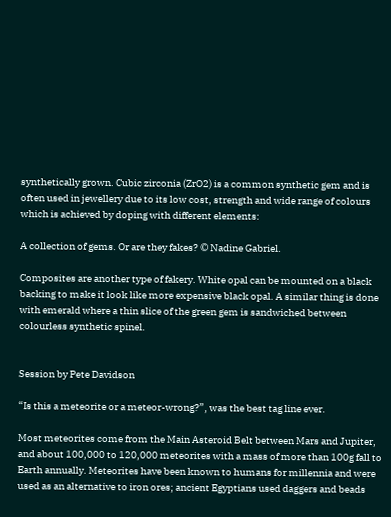synthetically grown. Cubic zirconia (ZrO2) is a common synthetic gem and is often used in jewellery due to its low cost, strength and wide range of colours which is achieved by doping with different elements:

A collection of gems. Or are they fakes? © Nadine Gabriel.

Composites are another type of fakery. White opal can be mounted on a black backing to make it look like more expensive black opal. A similar thing is done with emerald where a thin slice of the green gem is sandwiched between colourless synthetic spinel.


Session by Pete Davidson

“Is this a meteorite or a meteor-wrong?”, was the best tag line ever.

Most meteorites come from the Main Asteroid Belt between Mars and Jupiter, and about 100,000 to 120,000 meteorites with a mass of more than 100g fall to Earth annually. Meteorites have been known to humans for millennia and were used as an alternative to iron ores; ancient Egyptians used daggers and beads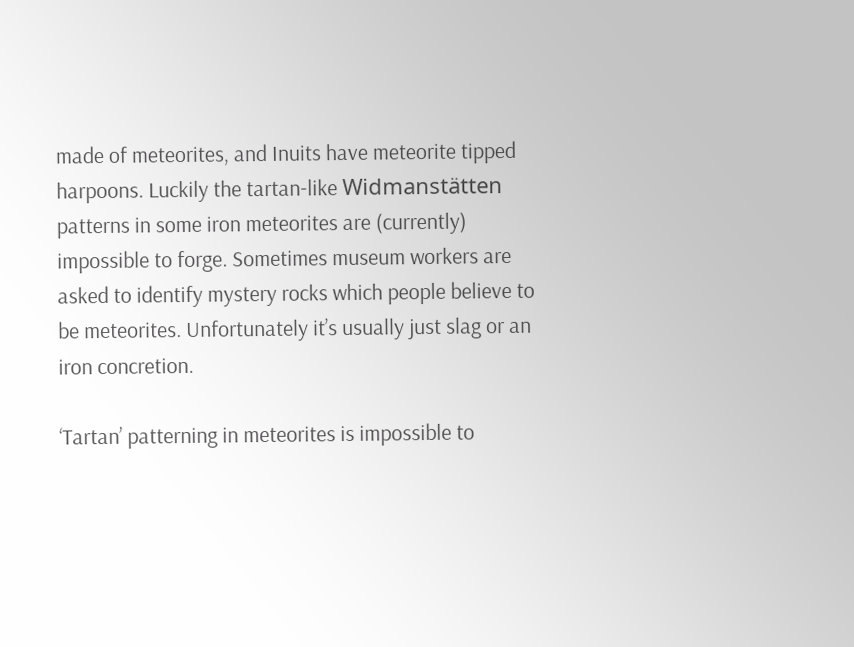made of meteorites, and Inuits have meteorite tipped harpoons. Luckily the tartan-like Widmanstätten patterns in some iron meteorites are (currently) impossible to forge. Sometimes museum workers are asked to identify mystery rocks which people believe to be meteorites. Unfortunately it’s usually just slag or an iron concretion.

‘Tartan’ patterning in meteorites is impossible to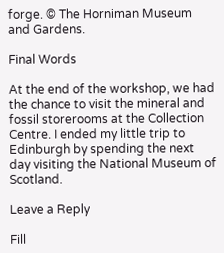forge. © The Horniman Museum and Gardens.

Final Words

At the end of the workshop, we had the chance to visit the mineral and fossil storerooms at the Collection Centre. I ended my little trip to Edinburgh by spending the next day visiting the National Museum of Scotland.

Leave a Reply

Fill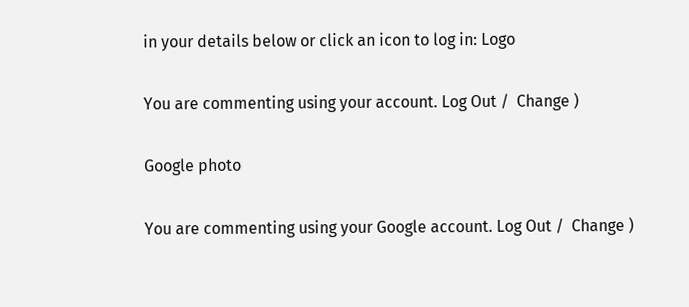in your details below or click an icon to log in: Logo

You are commenting using your account. Log Out /  Change )

Google photo

You are commenting using your Google account. Log Out /  Change )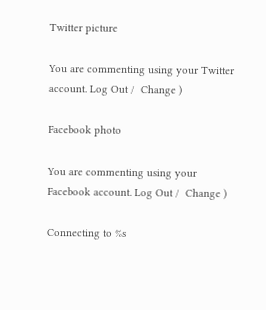Twitter picture

You are commenting using your Twitter account. Log Out /  Change )

Facebook photo

You are commenting using your Facebook account. Log Out /  Change )

Connecting to %s